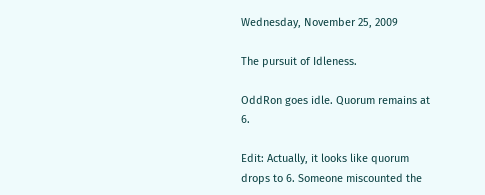Wednesday, November 25, 2009

The pursuit of Idleness.

OddRon goes idle. Quorum remains at 6.

Edit: Actually, it looks like quorum drops to 6. Someone miscounted the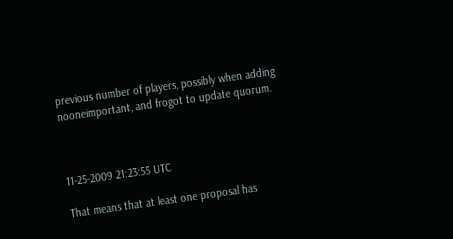previous number of players, possibly when adding nooneimportant, and frogot to update quorum.



11-25-2009 21:23:55 UTC

That means that at least one proposal has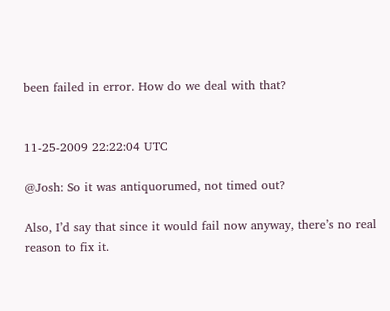been failed in error. How do we deal with that?


11-25-2009 22:22:04 UTC

@Josh: So it was antiquorumed, not timed out?

Also, I’d say that since it would fail now anyway, there’s no real reason to fix it.